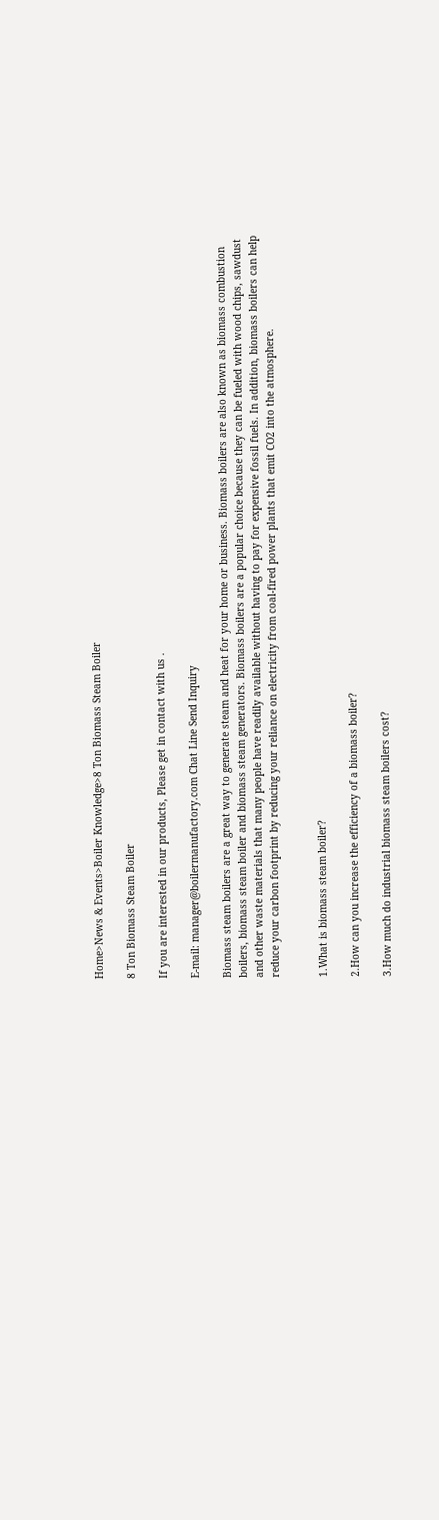Home>News & Events>Boiler Knowledge>8 Ton Biomass Steam Boiler

8 Ton Biomass Steam Boiler

If you are interested in our products, Please get in contact with us .

E-mail: manager@boilermanufactory.com Chat Line Send Inquiry

Biomass steam boilers are a great way to generate steam and heat for your home or business. Biomass boilers are also known as biomass combustion boilers, biomass steam boiler and biomass steam generators. Biomass boilers are a popular choice because they can be fueled with wood chips, sawdust and other waste materials that many people have readily available without having to pay for expensive fossil fuels. In addition, biomass boilers can help reduce your carbon footprint by reducing your reliance on electricity from coal-fired power plants that emit CO2 into the atmosphere.


1.What is biomass steam boiler?

2.How can you increase the efficiency of a biomass boiler?

3.How much do industrial biomass steam boilers cost?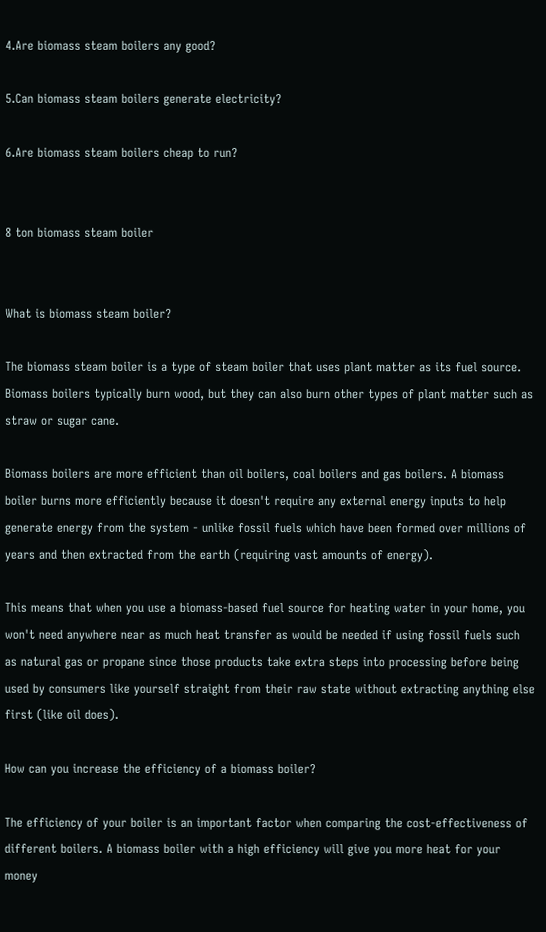4.Are biomass steam boilers any good?

5.Can biomass steam boilers generate electricity?

6.Are biomass steam boilers cheap to run?


8 ton biomass steam boiler


What is biomass steam boiler?

The biomass steam boiler is a type of steam boiler that uses plant matter as its fuel source. Biomass boilers typically burn wood, but they can also burn other types of plant matter such as straw or sugar cane.

Biomass boilers are more efficient than oil boilers, coal boilers and gas boilers. A biomass boiler burns more efficiently because it doesn't require any external energy inputs to help generate energy from the system - unlike fossil fuels which have been formed over millions of years and then extracted from the earth (requiring vast amounts of energy).

This means that when you use a biomass-based fuel source for heating water in your home, you won't need anywhere near as much heat transfer as would be needed if using fossil fuels such as natural gas or propane since those products take extra steps into processing before being used by consumers like yourself straight from their raw state without extracting anything else first (like oil does).

How can you increase the efficiency of a biomass boiler?

The efficiency of your boiler is an important factor when comparing the cost-effectiveness of different boilers. A biomass boiler with a high efficiency will give you more heat for your money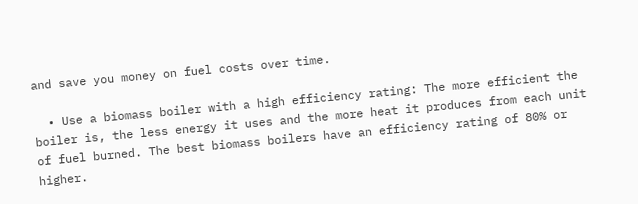and save you money on fuel costs over time.

  • Use a biomass boiler with a high efficiency rating: The more efficient the boiler is, the less energy it uses and the more heat it produces from each unit of fuel burned. The best biomass boilers have an efficiency rating of 80% or higher.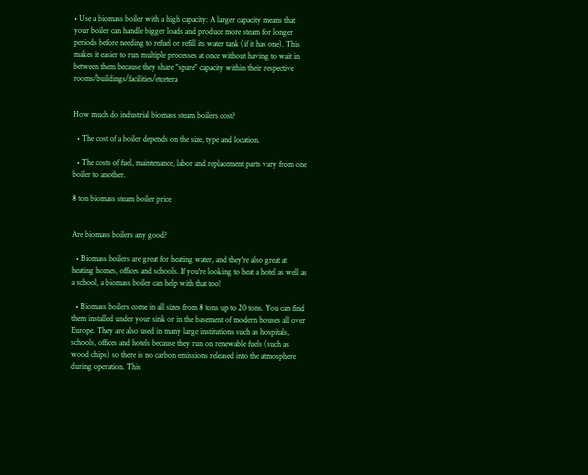• Use a biomass boiler with a high capacity: A larger capacity means that your boiler can handle bigger loads and produce more steam for longer periods before needing to refuel or refill its water tank (if it has one). This makes it easier to run multiple processes at once without having to wait in between them because they share "spare" capacity within their respective rooms/buildings/facilities/etcetera


How much do industrial biomass steam boilers cost?

  • The cost of a boiler depends on the size, type and location.

  • The costs of fuel, maintenance, labor and replacement parts vary from one boiler to another.

8 ton biomass steam boiler price


Are biomass boilers any good?

  • Biomass boilers are great for heating water, and they're also great at heating homes, offices and schools. If you're looking to heat a hotel as well as a school, a biomass boiler can help with that too!

  • Biomass boilers come in all sizes from 8 tons up to 20 tons. You can find them installed under your sink or in the basement of modern houses all over Europe. They are also used in many large institutions such as hospitals, schools, offices and hotels because they run on renewable fuels (such as wood chips) so there is no carbon emissions released into the atmosphere during operation. This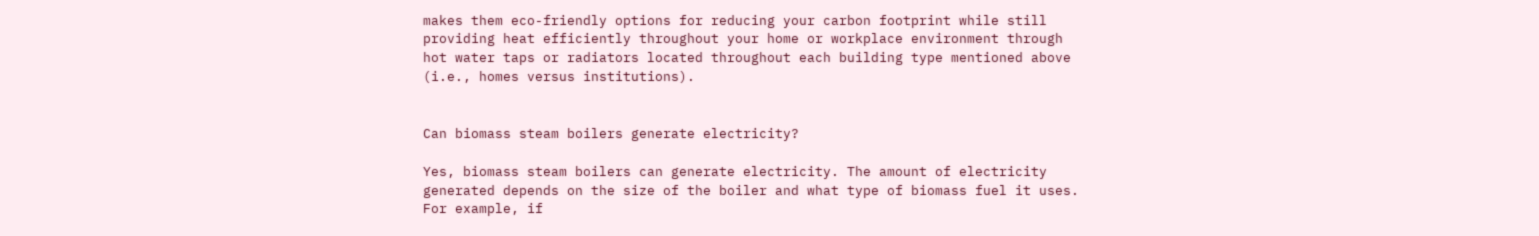makes them eco-friendly options for reducing your carbon footprint while still providing heat efficiently throughout your home or workplace environment through hot water taps or radiators located throughout each building type mentioned above (i.e., homes versus institutions).


Can biomass steam boilers generate electricity?

Yes, biomass steam boilers can generate electricity. The amount of electricity generated depends on the size of the boiler and what type of biomass fuel it uses. For example, if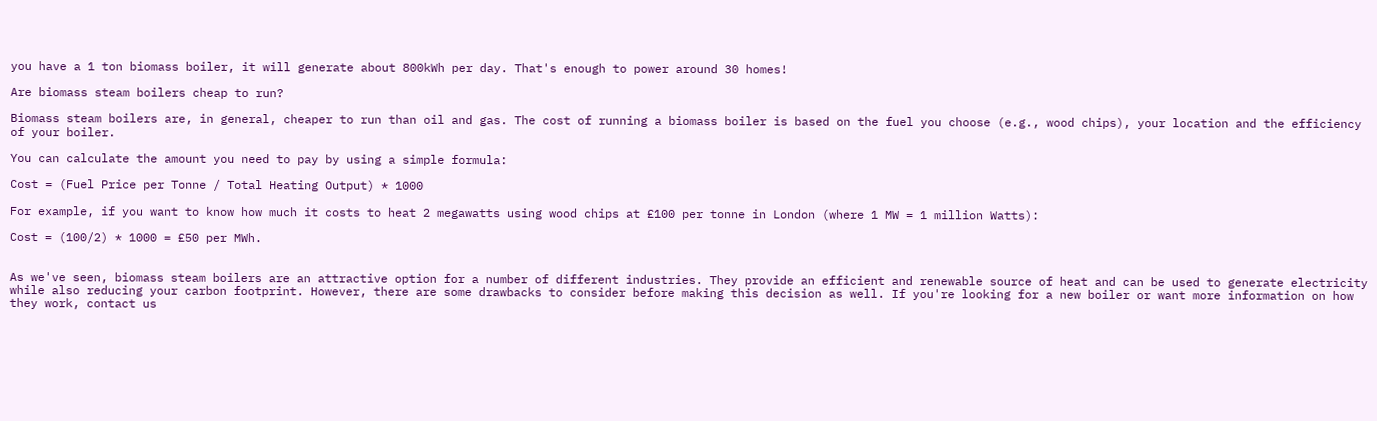you have a 1 ton biomass boiler, it will generate about 800kWh per day. That's enough to power around 30 homes!

Are biomass steam boilers cheap to run?

Biomass steam boilers are, in general, cheaper to run than oil and gas. The cost of running a biomass boiler is based on the fuel you choose (e.g., wood chips), your location and the efficiency of your boiler.

You can calculate the amount you need to pay by using a simple formula:

Cost = (Fuel Price per Tonne / Total Heating Output) * 1000

For example, if you want to know how much it costs to heat 2 megawatts using wood chips at £100 per tonne in London (where 1 MW = 1 million Watts):

Cost = (100/2) * 1000 = £50 per MWh.


As we've seen, biomass steam boilers are an attractive option for a number of different industries. They provide an efficient and renewable source of heat and can be used to generate electricity while also reducing your carbon footprint. However, there are some drawbacks to consider before making this decision as well. If you're looking for a new boiler or want more information on how they work, contact us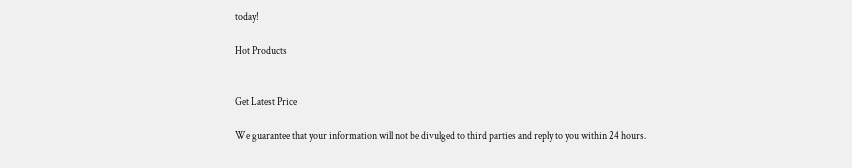today!

Hot Products


Get Latest Price

We guarantee that your information will not be divulged to third parties and reply to you within 24 hours.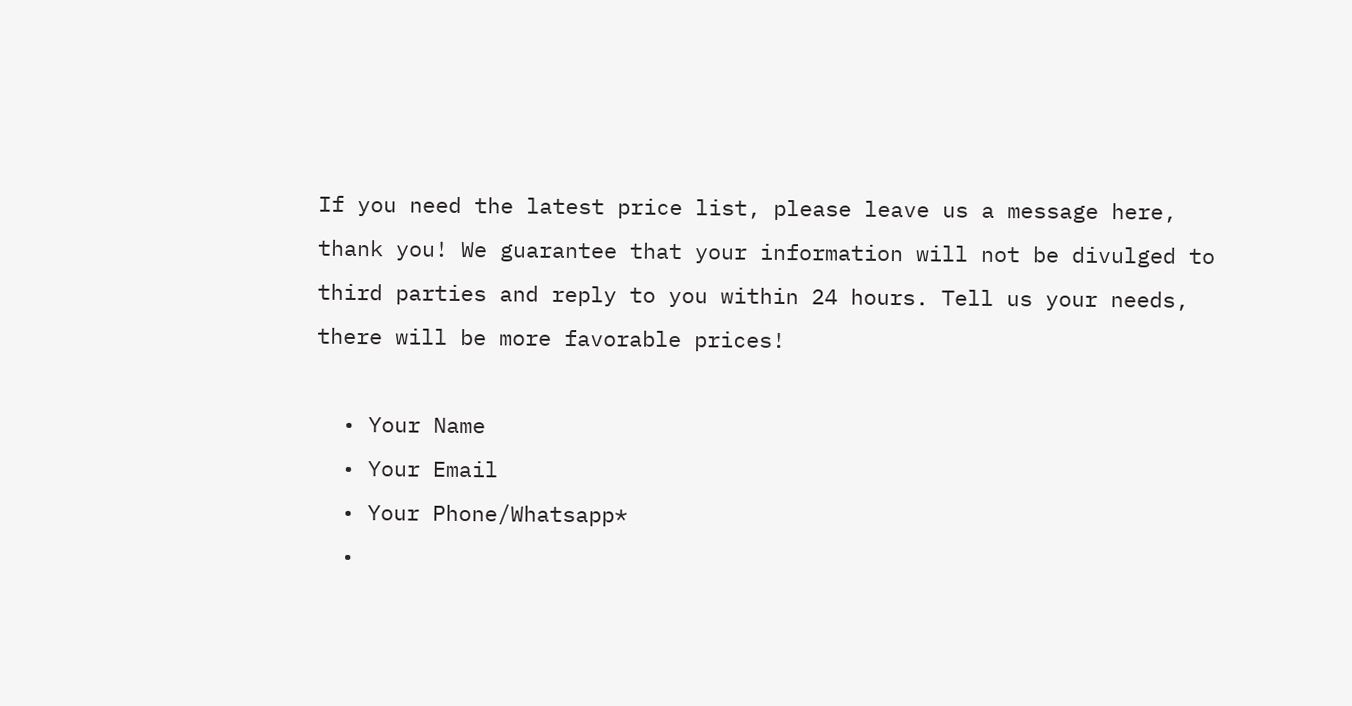If you need the latest price list, please leave us a message here, thank you! We guarantee that your information will not be divulged to third parties and reply to you within 24 hours. Tell us your needs, there will be more favorable prices!

  • Your Name
  • Your Email
  • Your Phone/Whatsapp*
  •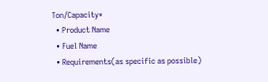Ton/Capacity*
  • Product Name
  • Fuel Name
  • Requirements(as specific as possible)